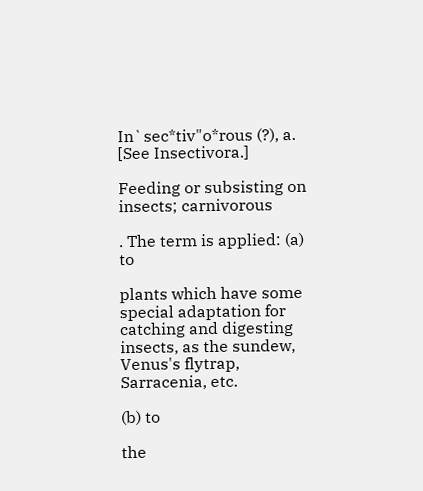In`sec*tiv"o*rous (?), a. [See Insectivora.]

Feeding or subsisting on insects; carnivorous

. The term is applied: (a) to

plants which have some special adaptation for catching and digesting insects, as the sundew, Venus's flytrap, Sarracenia, etc.

(b) to

the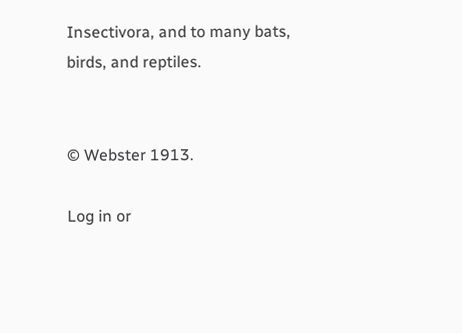Insectivora, and to many bats, birds, and reptiles.


© Webster 1913.

Log in or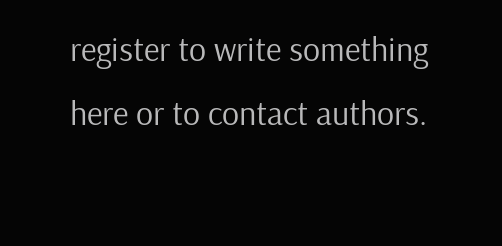register to write something here or to contact authors.